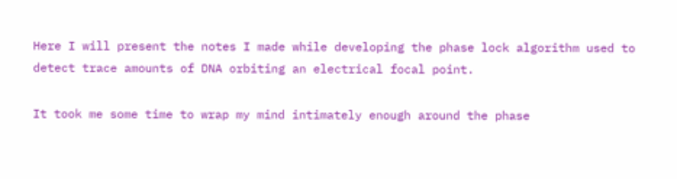Here I will present the notes I made while developing the phase lock algorithm used to detect trace amounts of DNA orbiting an electrical focal point.

It took me some time to wrap my mind intimately enough around the phase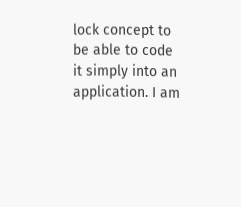lock concept to be able to code it simply into an application. I am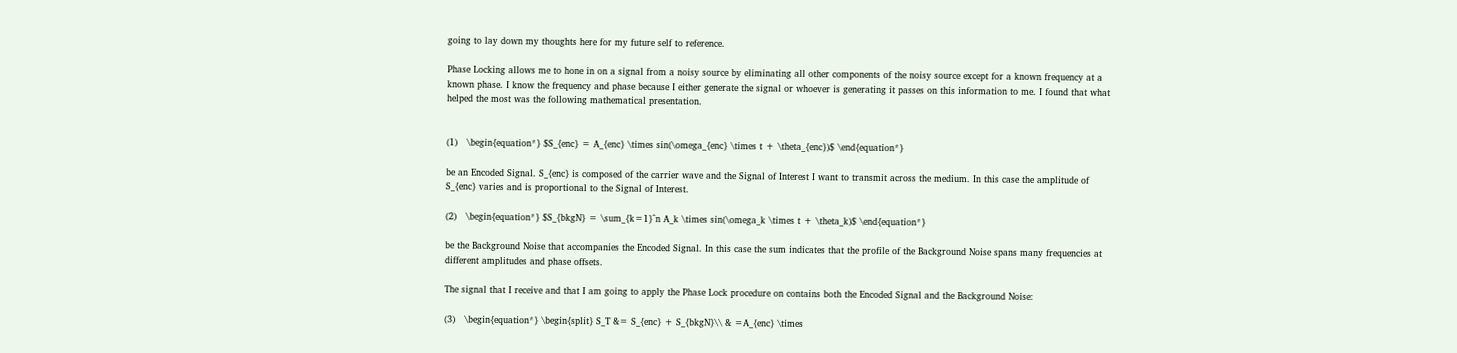going to lay down my thoughts here for my future self to reference.

Phase Locking allows me to hone in on a signal from a noisy source by eliminating all other components of the noisy source except for a known frequency at a known phase. I know the frequency and phase because I either generate the signal or whoever is generating it passes on this information to me. I found that what helped the most was the following mathematical presentation.


(1)   \begin{equation*} $S_{enc} = A_{enc} \times sin(\omega_{enc} \times t + \theta_{enc})$ \end{equation*}

be an Encoded Signal. S_{enc} is composed of the carrier wave and the Signal of Interest I want to transmit across the medium. In this case the amplitude of S_{enc} varies and is proportional to the Signal of Interest.

(2)   \begin{equation*} $S_{bkgN} = \sum_{k=1}^n A_k \times sin(\omega_k \times t + \theta_k)$ \end{equation*}

be the Background Noise that accompanies the Encoded Signal. In this case the sum indicates that the profile of the Background Noise spans many frequencies at different amplitudes and phase offsets.

The signal that I receive and that I am going to apply the Phase Lock procedure on contains both the Encoded Signal and the Background Noise:

(3)   \begin{equation*} \begin{split} S_T &= S_{enc} + S_{bkgN}\\ & =A_{enc} \times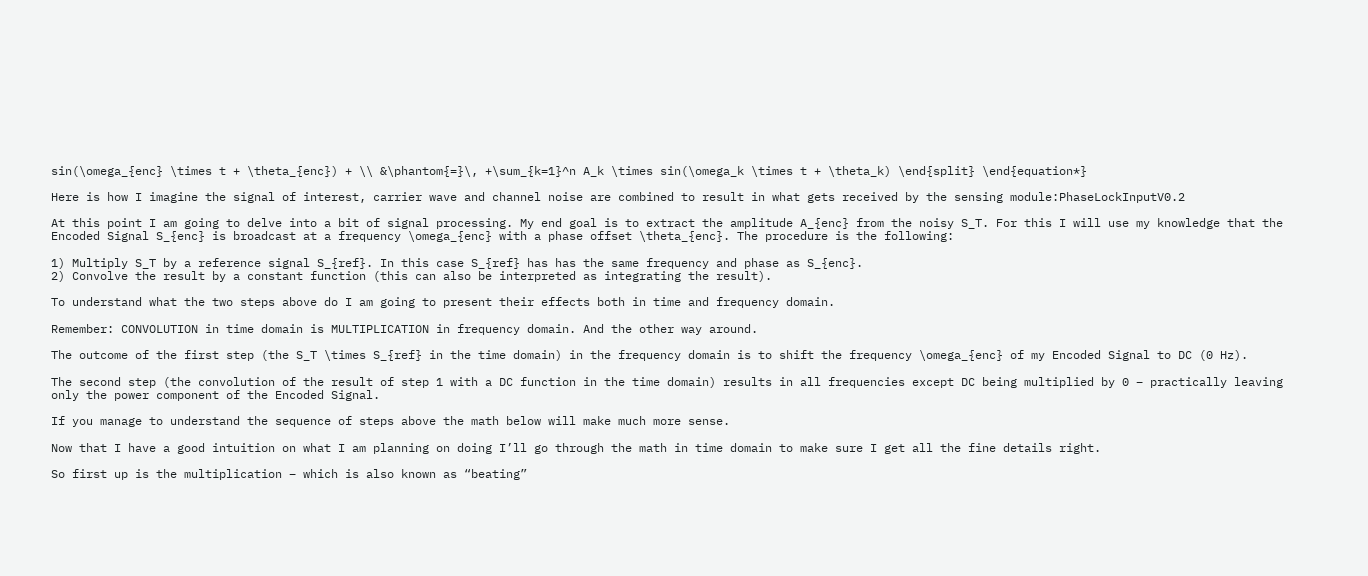sin(\omega_{enc} \times t + \theta_{enc}) + \\ &\phantom{=}\, +\sum_{k=1}^n A_k \times sin(\omega_k \times t + \theta_k) \end{split} \end{equation*}

Here is how I imagine the signal of interest, carrier wave and channel noise are combined to result in what gets received by the sensing module:PhaseLockInputV0.2

At this point I am going to delve into a bit of signal processing. My end goal is to extract the amplitude A_{enc} from the noisy S_T. For this I will use my knowledge that the Encoded Signal S_{enc} is broadcast at a frequency \omega_{enc} with a phase offset \theta_{enc}. The procedure is the following:

1) Multiply S_T by a reference signal S_{ref}. In this case S_{ref} has has the same frequency and phase as S_{enc}.
2) Convolve the result by a constant function (this can also be interpreted as integrating the result).

To understand what the two steps above do I am going to present their effects both in time and frequency domain.

Remember: CONVOLUTION in time domain is MULTIPLICATION in frequency domain. And the other way around.

The outcome of the first step (the S_T \times S_{ref} in the time domain) in the frequency domain is to shift the frequency \omega_{enc} of my Encoded Signal to DC (0 Hz).

The second step (the convolution of the result of step 1 with a DC function in the time domain) results in all frequencies except DC being multiplied by 0 – practically leaving only the power component of the Encoded Signal.

If you manage to understand the sequence of steps above the math below will make much more sense.

Now that I have a good intuition on what I am planning on doing I’ll go through the math in time domain to make sure I get all the fine details right.

So first up is the multiplication – which is also known as “beating”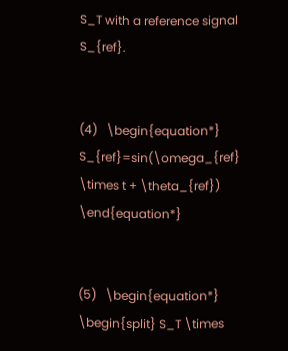S_T with a reference signal S_{ref}.


(4)   \begin{equation*} S_{ref}=sin(\omega_{ref} \times t + \theta_{ref}) \end{equation*}


(5)   \begin{equation*} \begin{split} S_T \times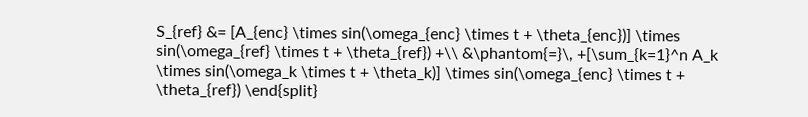S_{ref} &= [A_{enc} \times sin(\omega_{enc} \times t + \theta_{enc})] \times sin(\omega_{ref} \times t + \theta_{ref}) +\\ &\phantom{=}\, +[\sum_{k=1}^n A_k \times sin(\omega_k \times t + \theta_k)] \times sin(\omega_{enc} \times t + \theta_{ref}) \end{split}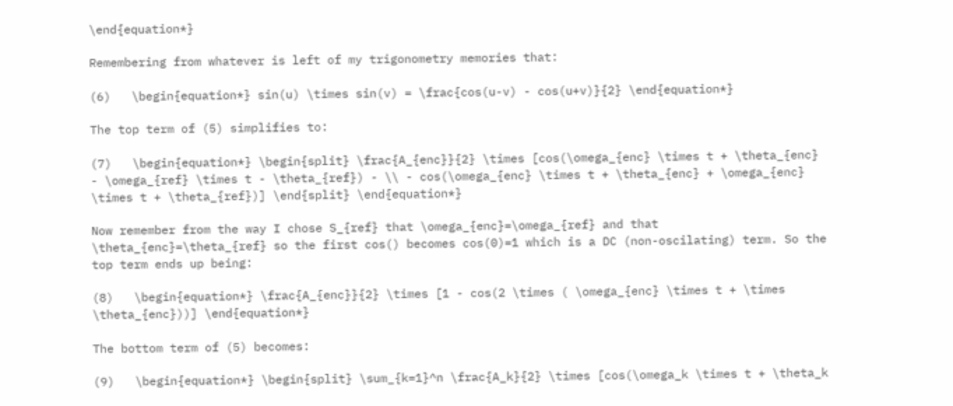\end{equation*}

Remembering from whatever is left of my trigonometry memories that:

(6)   \begin{equation*} sin(u) \times sin(v) = \frac{cos(u-v) - cos(u+v)}{2} \end{equation*}

The top term of (5) simplifies to:

(7)   \begin{equation*} \begin{split} \frac{A_{enc}}{2} \times [cos(\omega_{enc} \times t + \theta_{enc} - \omega_{ref} \times t - \theta_{ref}) - \\ - cos(\omega_{enc} \times t + \theta_{enc} + \omega_{enc} \times t + \theta_{ref})] \end{split} \end{equation*}

Now remember from the way I chose S_{ref} that \omega_{enc}=\omega_{ref} and that \theta_{enc}=\theta_{ref} so the first cos() becomes cos(0)=1 which is a DC (non-oscilating) term. So the top term ends up being:

(8)   \begin{equation*} \frac{A_{enc}}{2} \times [1 - cos(2 \times ( \omega_{enc} \times t + \times \theta_{enc}))] \end{equation*}

The bottom term of (5) becomes:

(9)   \begin{equation*} \begin{split} \sum_{k=1}^n \frac{A_k}{2} \times [cos(\omega_k \times t + \theta_k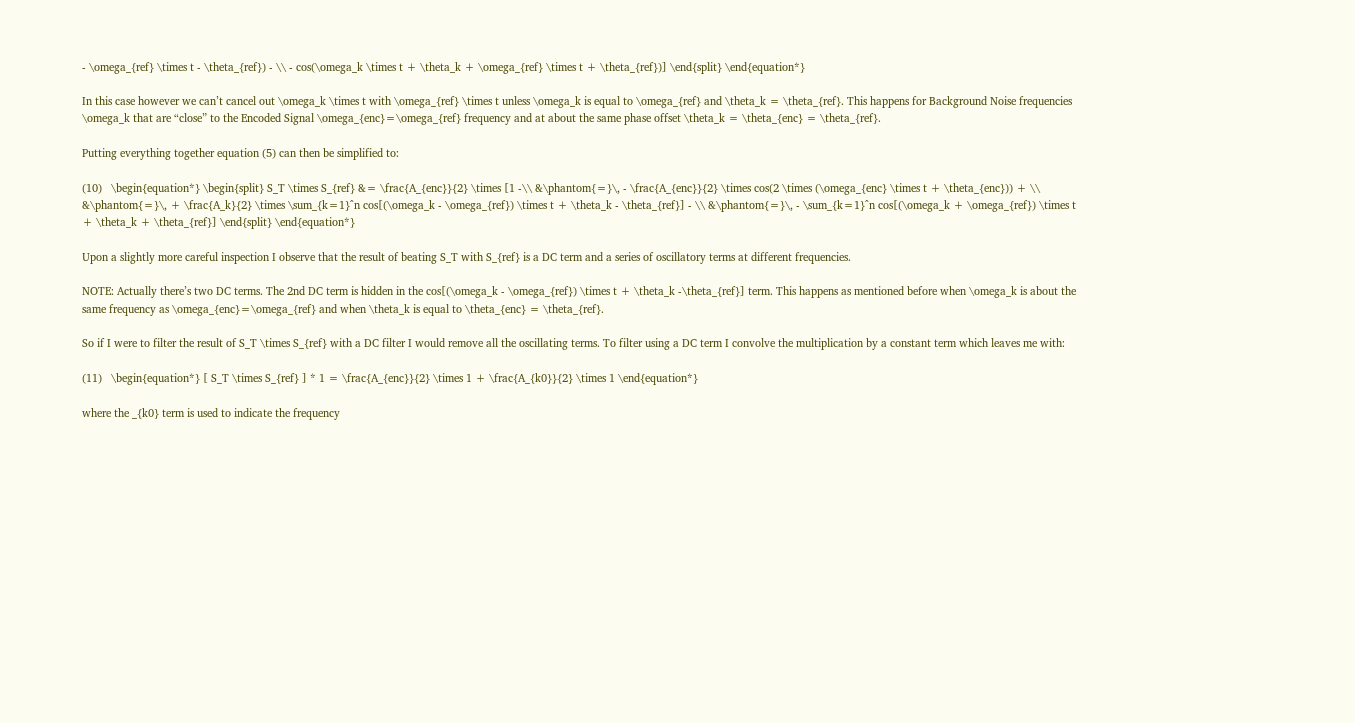- \omega_{ref} \times t - \theta_{ref}) - \\ - cos(\omega_k \times t + \theta_k + \omega_{ref} \times t + \theta_{ref})] \end{split} \end{equation*}

In this case however we can’t cancel out \omega_k \times t with \omega_{ref} \times t unless \omega_k is equal to \omega_{ref} and \theta_k = \theta_{ref}. This happens for Background Noise frequencies \omega_k that are “close” to the Encoded Signal \omega_{enc}=\omega_{ref} frequency and at about the same phase offset \theta_k = \theta_{enc} = \theta_{ref}.

Putting everything together equation (5) can then be simplified to:

(10)   \begin{equation*} \begin{split} S_T \times S_{ref} &= \frac{A_{enc}}{2} \times [1 -\\ &\phantom{=}\, - \frac{A_{enc}}{2} \times cos(2 \times (\omega_{enc} \times t + \theta_{enc})) + \\ &\phantom{=}\, + \frac{A_k}{2} \times \sum_{k=1}^n cos[(\omega_k - \omega_{ref}) \times t + \theta_k - \theta_{ref}] - \\ &\phantom{=}\, - \sum_{k=1}^n cos[(\omega_k + \omega_{ref}) \times t + \theta_k + \theta_{ref}] \end{split} \end{equation*}

Upon a slightly more careful inspection I observe that the result of beating S_T with S_{ref} is a DC term and a series of oscillatory terms at different frequencies.

NOTE: Actually there’s two DC terms. The 2nd DC term is hidden in the cos[(\omega_k - \omega_{ref}) \times t + \theta_k -\theta_{ref}] term. This happens as mentioned before when \omega_k is about the same frequency as \omega_{enc}=\omega_{ref} and when \theta_k is equal to \theta_{enc} = \theta_{ref}.

So if I were to filter the result of S_T \times S_{ref} with a DC filter I would remove all the oscillating terms. To filter using a DC term I convolve the multiplication by a constant term which leaves me with:

(11)   \begin{equation*} [ S_T \times S_{ref} ] * 1 = \frac{A_{enc}}{2} \times 1 + \frac{A_{k0}}{2} \times 1 \end{equation*}

where the _{k0} term is used to indicate the frequency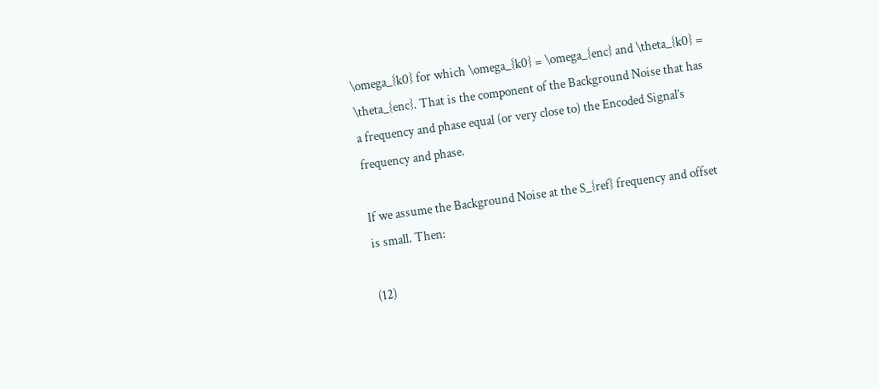\omega_{k0} for which \omega_{k0} = \omega_{enc} and \theta_{k0} = \theta_{enc}. That is the component of the Background Noise that has a frequency and phase equal (or very close to) the Encoded Signal’s frequency and phase.

If we assume the Background Noise at the S_{ref} frequency and offset is small. Then:

(12)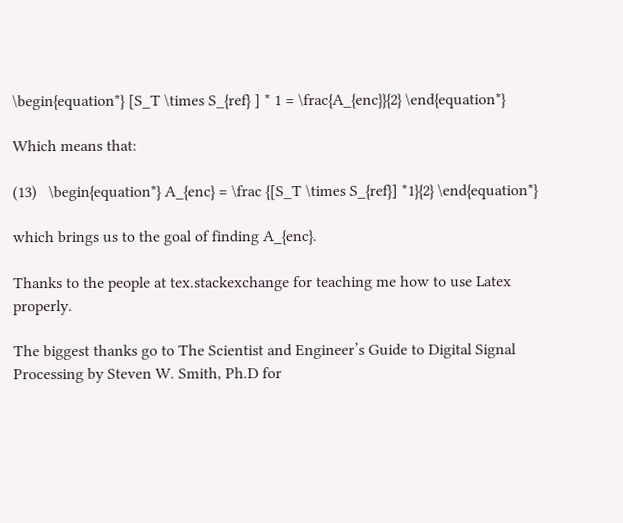\begin{equation*} [S_T \times S_{ref} ] * 1 = \frac{A_{enc}}{2} \end{equation*}

Which means that:

(13)   \begin{equation*} A_{enc} = \frac {[S_T \times S_{ref}] *1}{2} \end{equation*}

which brings us to the goal of finding A_{enc}.

Thanks to the people at tex.stackexchange for teaching me how to use Latex properly.

The biggest thanks go to The Scientist and Engineer’s Guide to Digital Signal Processing by Steven W. Smith, Ph.D for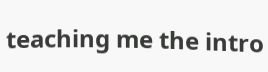teaching me the intro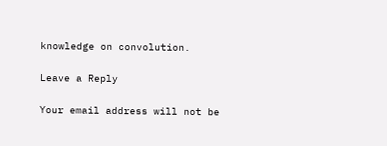knowledge on convolution.

Leave a Reply

Your email address will not be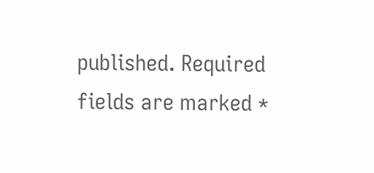published. Required fields are marked *